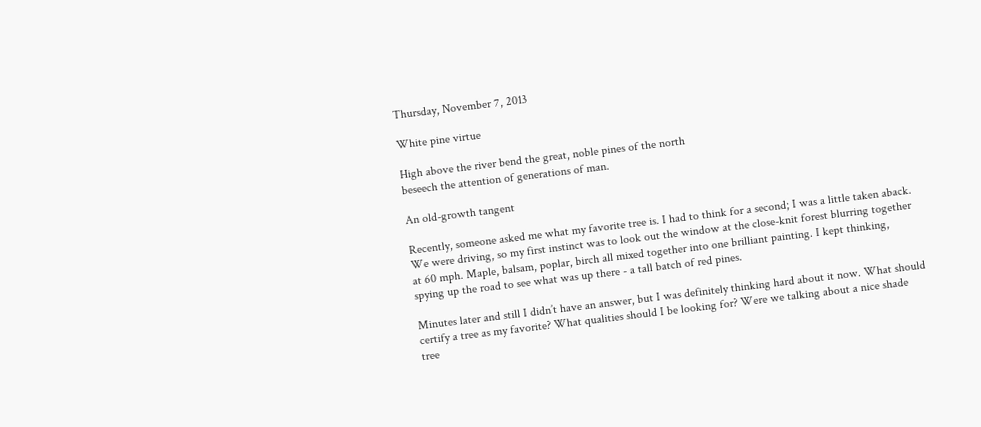Thursday, November 7, 2013

White pine virtue

High above the river bend the great, noble pines of the north
beseech the attention of generations of man.

An old-growth tangent

Recently, someone asked me what my favorite tree is. I had to think for a second; I was a little taken aback. We were driving, so my first instinct was to look out the window at the close-knit forest blurring together at 60 mph. Maple, balsam, poplar, birch all mixed together into one brilliant painting. I kept thinking, spying up the road to see what was up there - a tall batch of red pines.

Minutes later and still I didn’t have an answer, but I was definitely thinking hard about it now. What should certify a tree as my favorite? What qualities should I be looking for? Were we talking about a nice shade tree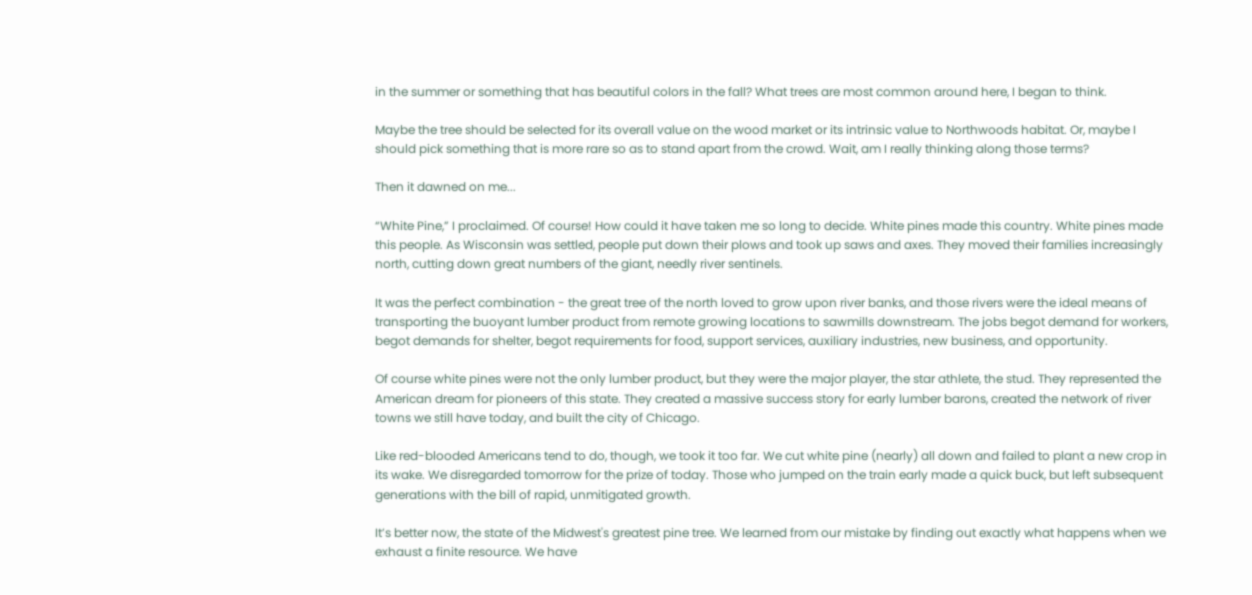in the summer or something that has beautiful colors in the fall? What trees are most common around here, I began to think.

Maybe the tree should be selected for its overall value on the wood market or its intrinsic value to Northwoods habitat. Or, maybe I should pick something that is more rare so as to stand apart from the crowd. Wait, am I really thinking along those terms?

Then it dawned on me...

“White Pine,” I proclaimed. Of course! How could it have taken me so long to decide. White pines made this country. White pines made this people. As Wisconsin was settled, people put down their plows and took up saws and axes. They moved their families increasingly north, cutting down great numbers of the giant, needly river sentinels.

It was the perfect combination - the great tree of the north loved to grow upon river banks, and those rivers were the ideal means of transporting the buoyant lumber product from remote growing locations to sawmills downstream. The jobs begot demand for workers, begot demands for shelter, begot requirements for food, support services, auxiliary industries, new business, and opportunity.

Of course white pines were not the only lumber product, but they were the major player, the star athlete, the stud. They represented the American dream for pioneers of this state. They created a massive success story for early lumber barons, created the network of river towns we still have today, and built the city of Chicago.

Like red-blooded Americans tend to do, though, we took it too far. We cut white pine (nearly) all down and failed to plant a new crop in its wake. We disregarded tomorrow for the prize of today. Those who jumped on the train early made a quick buck, but left subsequent generations with the bill of rapid, unmitigated growth.

It’s better now, the state of the Midwest's greatest pine tree. We learned from our mistake by finding out exactly what happens when we exhaust a finite resource. We have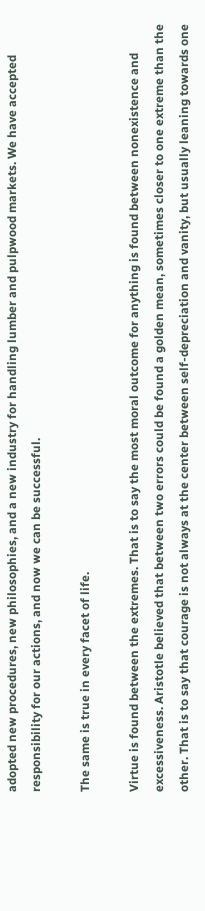adopted new procedures, new philosophies, and a new industry for handling lumber and pulpwood markets. We have accepted responsibility for our actions, and now we can be successful.

The same is true in every facet of life.

Virtue is found between the extremes. That is to say the most moral outcome for anything is found between nonexistence and excessiveness. Aristotle believed that between two errors could be found a golden mean, sometimes closer to one extreme than the other. That is to say that courage is not always at the center between self-depreciation and vanity, but usually leaning towards one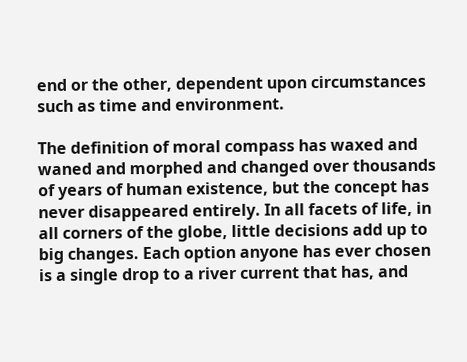end or the other, dependent upon circumstances such as time and environment.

The definition of moral compass has waxed and waned and morphed and changed over thousands of years of human existence, but the concept has never disappeared entirely. In all facets of life, in all corners of the globe, little decisions add up to big changes. Each option anyone has ever chosen is a single drop to a river current that has, and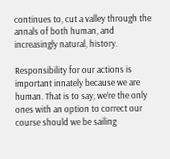continues to, cut a valley through the annals of both human, and increasingly natural, history.

Responsibility for our actions is important innately because we are human. That is to say, we’re the only ones with an option to correct our course should we be sailing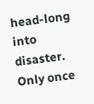head-long into disaster. Only once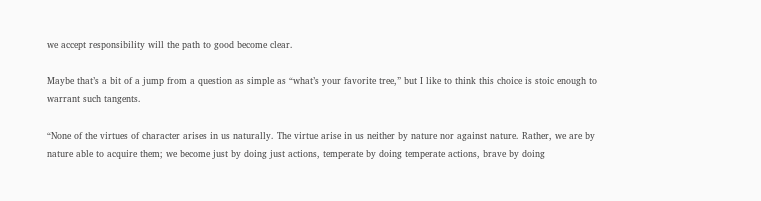we accept responsibility will the path to good become clear.

Maybe that’s a bit of a jump from a question as simple as “what’s your favorite tree,” but I like to think this choice is stoic enough to warrant such tangents.

“None of the virtues of character arises in us naturally. The virtue arise in us neither by nature nor against nature. Rather, we are by nature able to acquire them; we become just by doing just actions, temperate by doing temperate actions, brave by doing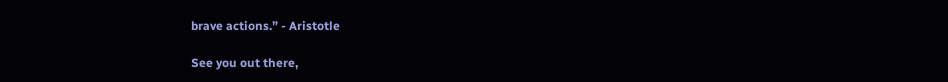brave actions.” - Aristotle

See you out there,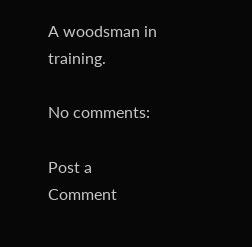A woodsman in training.

No comments:

Post a Comment